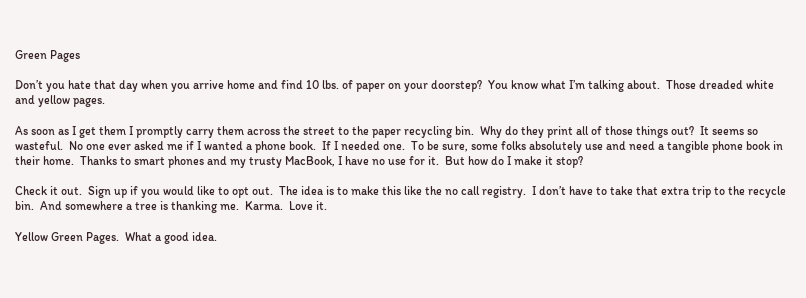Green Pages

Don’t you hate that day when you arrive home and find 10 lbs. of paper on your doorstep?  You know what I’m talking about.  Those dreaded white and yellow pages.

As soon as I get them I promptly carry them across the street to the paper recycling bin.  Why do they print all of those things out?  It seems so wasteful.  No one ever asked me if I wanted a phone book.  If I needed one.  To be sure, some folks absolutely use and need a tangible phone book in their home.  Thanks to smart phones and my trusty MacBook, I have no use for it.  But how do I make it stop?

Check it out.  Sign up if you would like to opt out.  The idea is to make this like the no call registry.  I don’t have to take that extra trip to the recycle bin.  And somewhere a tree is thanking me.  Karma.  Love it.

Yellow Green Pages.  What a good idea.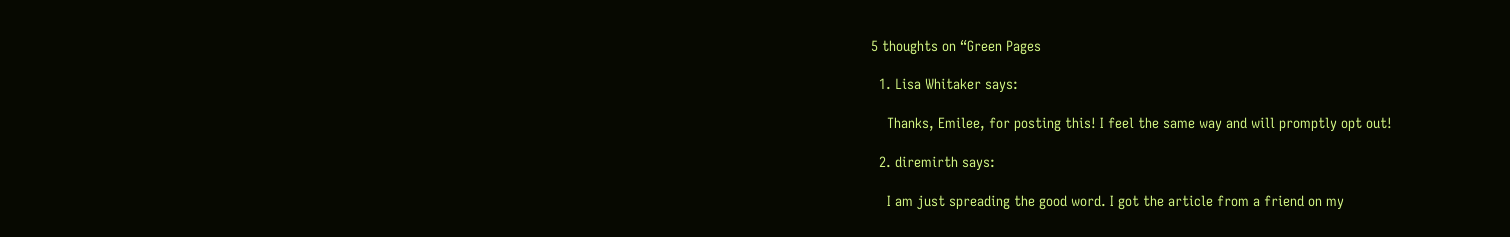5 thoughts on “Green Pages

  1. Lisa Whitaker says:

    Thanks, Emilee, for posting this! I feel the same way and will promptly opt out!

  2. diremirth says:

    I am just spreading the good word. I got the article from a friend on my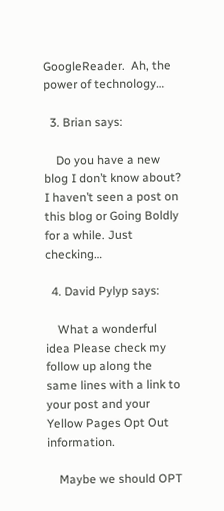GoogleReader.  Ah, the power of technology…

  3. Brian says:

    Do you have a new blog I don’t know about? I haven’t seen a post on this blog or Going Boldly for a while. Just checking…

  4. David Pylyp says:

    What a wonderful idea Please check my follow up along the same lines with a link to your post and your Yellow Pages Opt Out information.

    Maybe we should OPT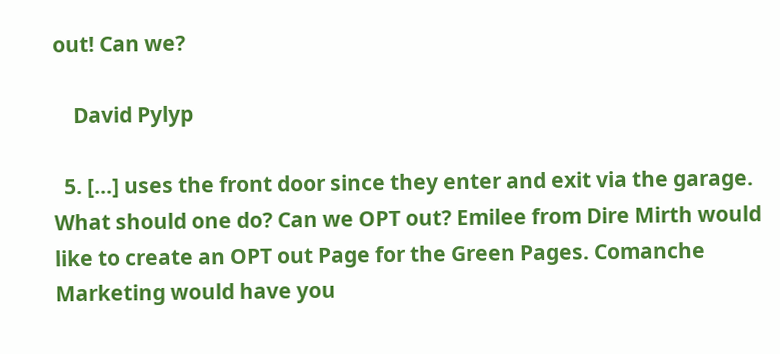out! Can we?

    David Pylyp

  5. […] uses the front door since they enter and exit via the garage. What should one do? Can we OPT out? Emilee from Dire Mirth would like to create an OPT out Page for the Green Pages. Comanche Marketing would have you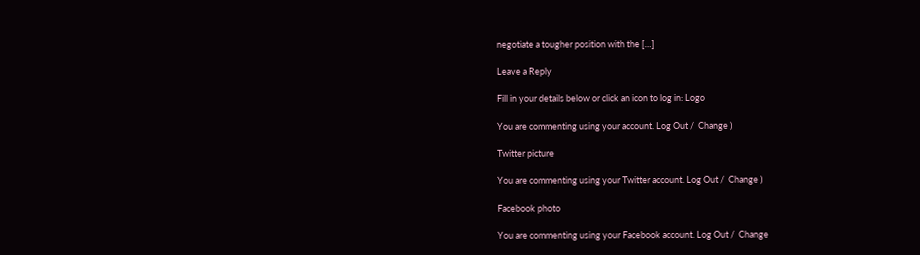negotiate a tougher position with the […]

Leave a Reply

Fill in your details below or click an icon to log in: Logo

You are commenting using your account. Log Out /  Change )

Twitter picture

You are commenting using your Twitter account. Log Out /  Change )

Facebook photo

You are commenting using your Facebook account. Log Out /  Change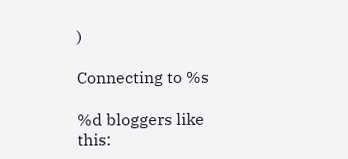)

Connecting to %s

%d bloggers like this: